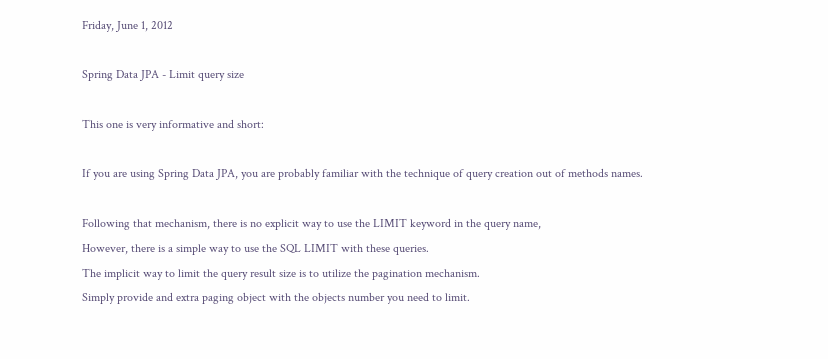Friday, June 1, 2012

Spring Data JPA - Limit query size

This one is very informative and short:

If you are using Spring Data JPA, you are probably familiar with the technique of query creation out of methods names.

Following that mechanism, there is no explicit way to use the LIMIT keyword in the query name,
However, there is a simple way to use the SQL LIMIT with these queries.
The implicit way to limit the query result size is to utilize the pagination mechanism.
Simply provide and extra paging object with the objects number you need to limit.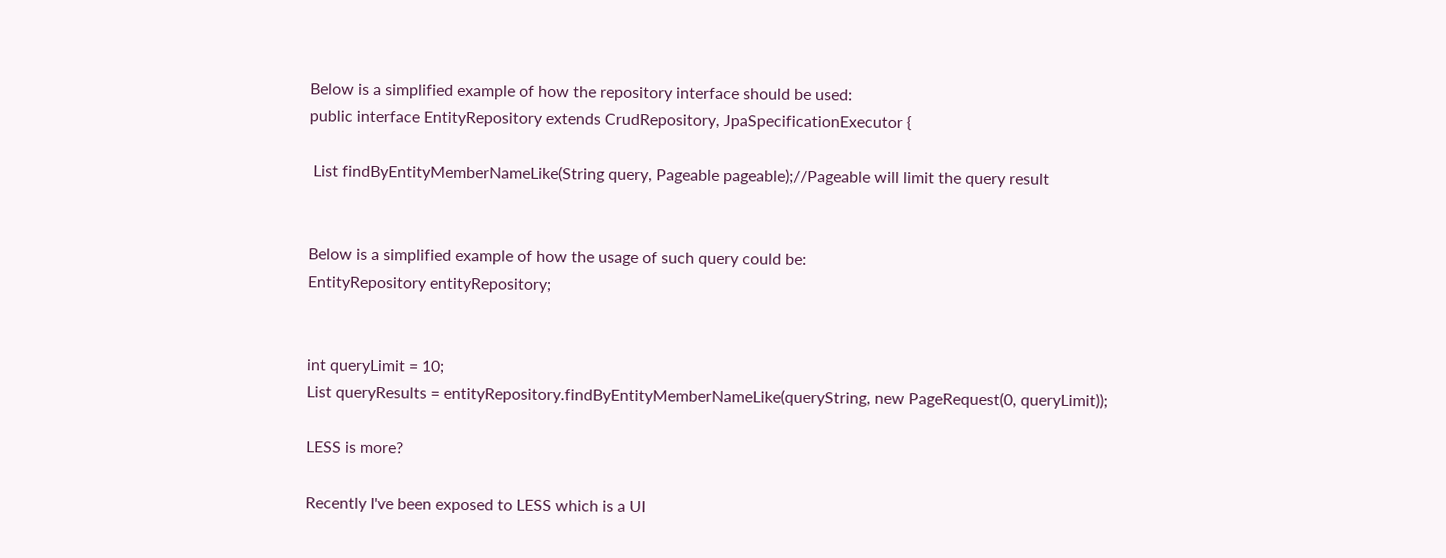Below is a simplified example of how the repository interface should be used:
public interface EntityRepository extends CrudRepository, JpaSpecificationExecutor {

 List findByEntityMemberNameLike(String query, Pageable pageable);//Pageable will limit the query result


Below is a simplified example of how the usage of such query could be:
EntityRepository entityRepository;


int queryLimit = 10;
List queryResults = entityRepository.findByEntityMemberNameLike(queryString, new PageRequest(0, queryLimit));

LESS is more?

Recently I've been exposed to LESS which is a UI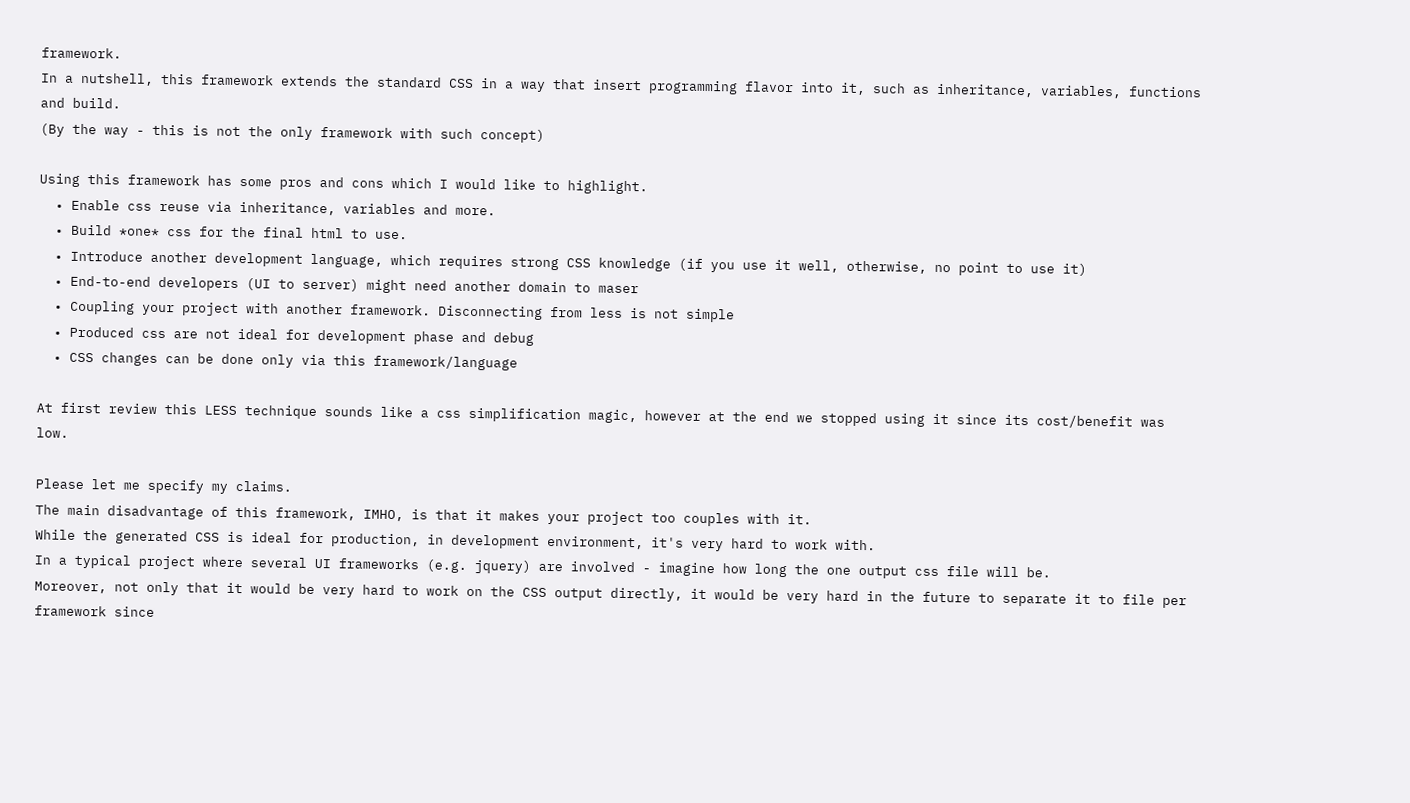framework.
In a nutshell, this framework extends the standard CSS in a way that insert programming flavor into it, such as inheritance, variables, functions and build.
(By the way - this is not the only framework with such concept)

Using this framework has some pros and cons which I would like to highlight.
  • Enable css reuse via inheritance, variables and more.
  • Build *one* css for the final html to use.
  • Introduce another development language, which requires strong CSS knowledge (if you use it well, otherwise, no point to use it)
  • End-to-end developers (UI to server) might need another domain to maser
  • Coupling your project with another framework. Disconnecting from less is not simple
  • Produced css are not ideal for development phase and debug
  • CSS changes can be done only via this framework/language

At first review this LESS technique sounds like a css simplification magic, however at the end we stopped using it since its cost/benefit was low.

Please let me specify my claims.
The main disadvantage of this framework, IMHO, is that it makes your project too couples with it.
While the generated CSS is ideal for production, in development environment, it's very hard to work with.
In a typical project where several UI frameworks (e.g. jquery) are involved - imagine how long the one output css file will be.
Moreover, not only that it would be very hard to work on the CSS output directly, it would be very hard in the future to separate it to file per framework since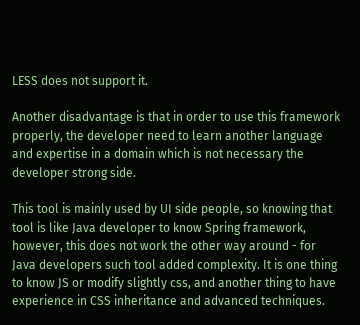LESS does not support it.

Another disadvantage is that in order to use this framework properly, the developer need to learn another language and expertise in a domain which is not necessary the developer strong side.

This tool is mainly used by UI side people, so knowing that tool is like Java developer to know Spring framework, however, this does not work the other way around - for Java developers such tool added complexity. It is one thing to know JS or modify slightly css, and another thing to have experience in CSS inheritance and advanced techniques.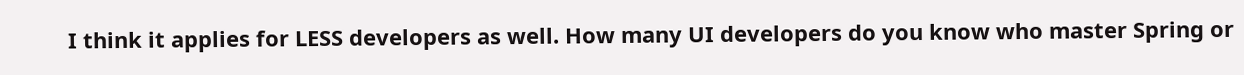I think it applies for LESS developers as well. How many UI developers do you know who master Spring or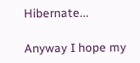Hibernate...

Anyway I hope my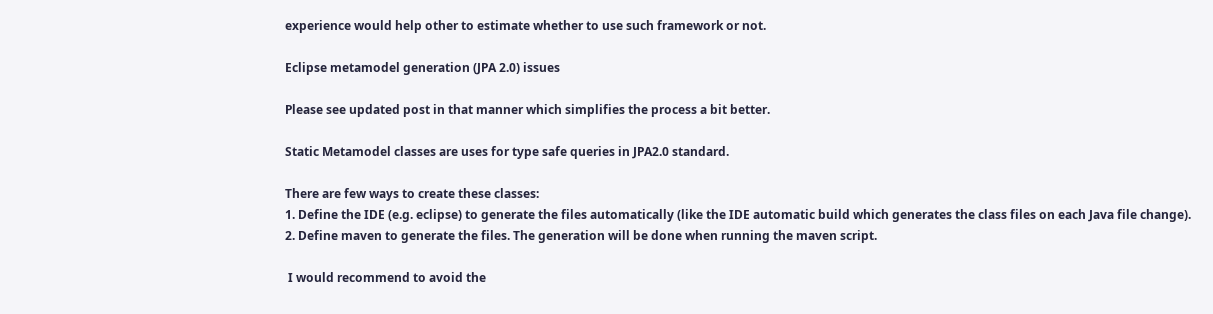experience would help other to estimate whether to use such framework or not.

Eclipse metamodel generation (JPA 2.0) issues

Please see updated post in that manner which simplifies the process a bit better.

Static Metamodel classes are uses for type safe queries in JPA2.0 standard.

There are few ways to create these classes:
1. Define the IDE (e.g. eclipse) to generate the files automatically (like the IDE automatic build which generates the class files on each Java file change).
2. Define maven to generate the files. The generation will be done when running the maven script.

 I would recommend to avoid the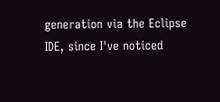generation via the Eclipse IDE, since I've noticed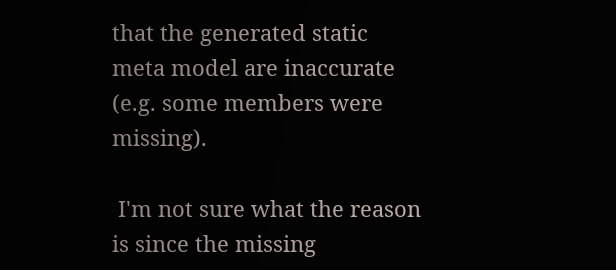that the generated static meta model are inaccurate (e.g. some members were missing).

 I'm not sure what the reason is since the missing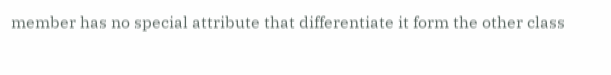member has no special attribute that differentiate it form the other class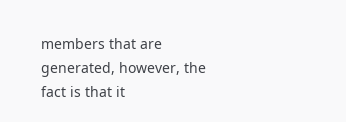members that are generated, however, the fact is that it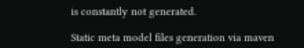is constantly not generated.

Static meta model files generation via maven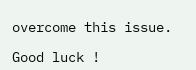overcome this issue.

Good luck !